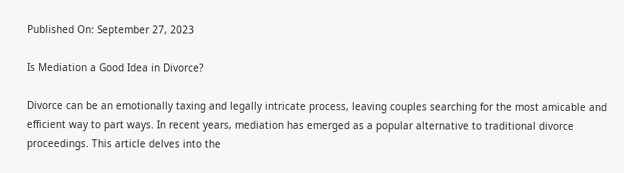Published On: September 27, 2023

Is Mediation a Good Idea in Divorce?

Divorce can be an emotionally taxing and legally intricate process, leaving couples searching for the most amicable and efficient way to part ways. In recent years, mediation has emerged as a popular alternative to traditional divorce proceedings. This article delves into the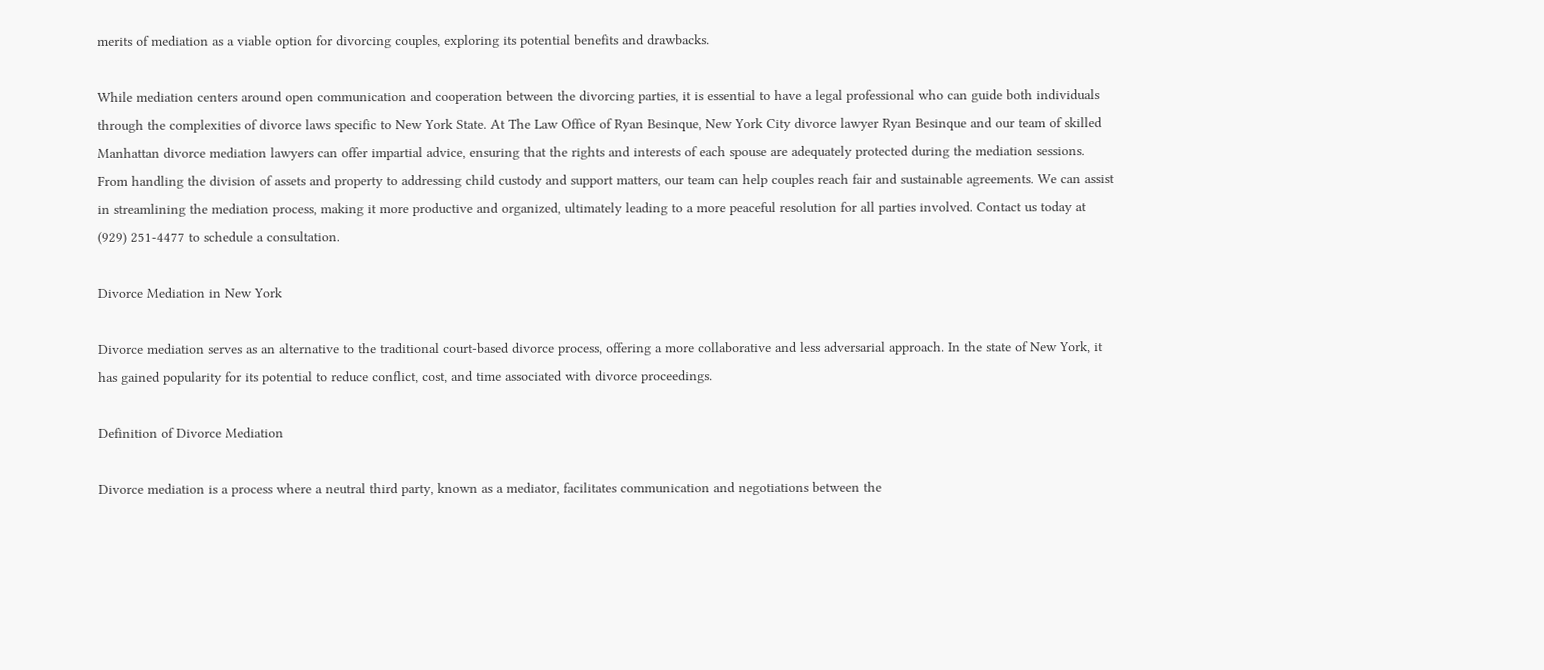merits of mediation as a viable option for divorcing couples, exploring its potential benefits and drawbacks.

While mediation centers around open communication and cooperation between the divorcing parties, it is essential to have a legal professional who can guide both individuals through the complexities of divorce laws specific to New York State. At The Law Office of Ryan Besinque, New York City divorce lawyer Ryan Besinque and our team of skilled Manhattan divorce mediation lawyers can offer impartial advice, ensuring that the rights and interests of each spouse are adequately protected during the mediation sessions. From handling the division of assets and property to addressing child custody and support matters, our team can help couples reach fair and sustainable agreements. We can assist in streamlining the mediation process, making it more productive and organized, ultimately leading to a more peaceful resolution for all parties involved. Contact us today at (929) 251-4477 to schedule a consultation.

Divorce Mediation in New York

Divorce mediation serves as an alternative to the traditional court-based divorce process, offering a more collaborative and less adversarial approach. In the state of New York, it has gained popularity for its potential to reduce conflict, cost, and time associated with divorce proceedings.

Definition of Divorce Mediation

Divorce mediation is a process where a neutral third party, known as a mediator, facilitates communication and negotiations between the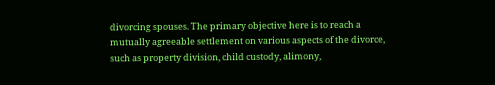divorcing spouses. The primary objective here is to reach a mutually agreeable settlement on various aspects of the divorce, such as property division, child custody, alimony,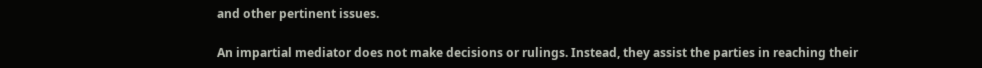and other pertinent issues.

An impartial mediator does not make decisions or rulings. Instead, they assist the parties in reaching their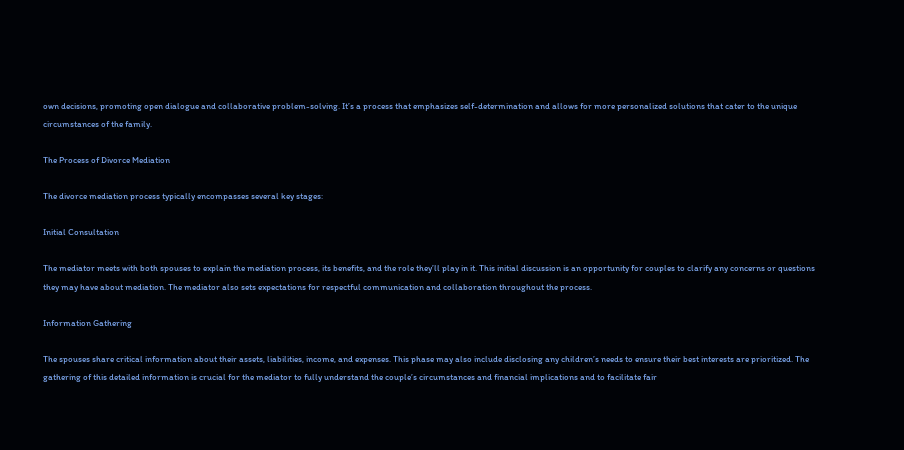own decisions, promoting open dialogue and collaborative problem-solving. It’s a process that emphasizes self-determination and allows for more personalized solutions that cater to the unique circumstances of the family.

The Process of Divorce Mediation

The divorce mediation process typically encompasses several key stages:

Initial Consultation

The mediator meets with both spouses to explain the mediation process, its benefits, and the role they’ll play in it. This initial discussion is an opportunity for couples to clarify any concerns or questions they may have about mediation. The mediator also sets expectations for respectful communication and collaboration throughout the process.

Information Gathering

The spouses share critical information about their assets, liabilities, income, and expenses. This phase may also include disclosing any children’s needs to ensure their best interests are prioritized. The gathering of this detailed information is crucial for the mediator to fully understand the couple’s circumstances and financial implications and to facilitate fair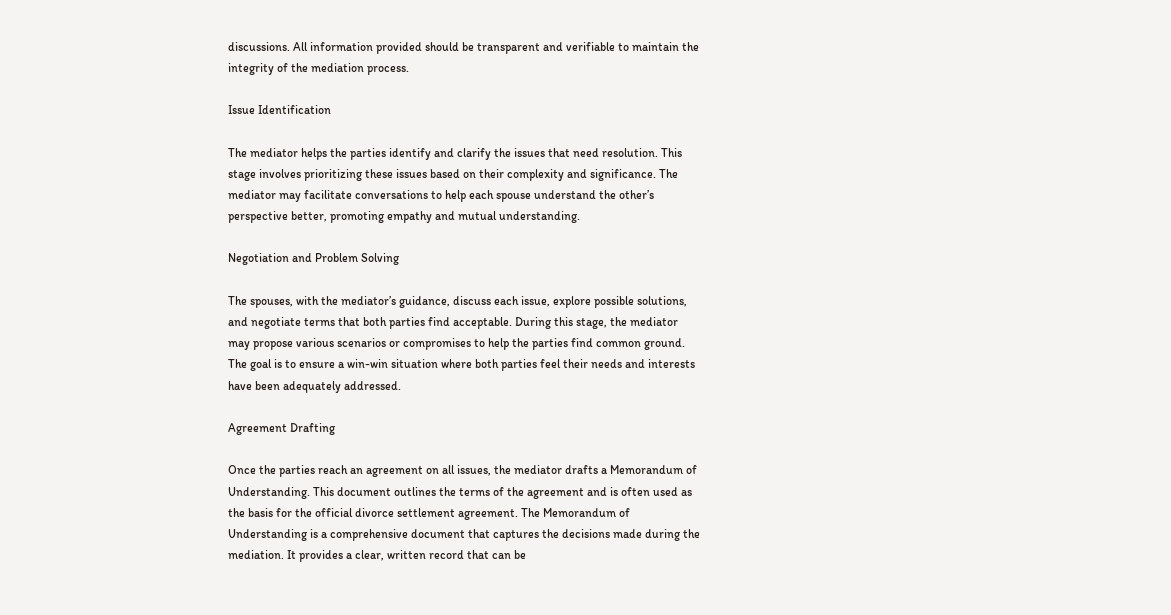discussions. All information provided should be transparent and verifiable to maintain the integrity of the mediation process.

Issue Identification

The mediator helps the parties identify and clarify the issues that need resolution. This stage involves prioritizing these issues based on their complexity and significance. The mediator may facilitate conversations to help each spouse understand the other’s perspective better, promoting empathy and mutual understanding.

Negotiation and Problem Solving

The spouses, with the mediator’s guidance, discuss each issue, explore possible solutions, and negotiate terms that both parties find acceptable. During this stage, the mediator may propose various scenarios or compromises to help the parties find common ground. The goal is to ensure a win-win situation where both parties feel their needs and interests have been adequately addressed.

Agreement Drafting

Once the parties reach an agreement on all issues, the mediator drafts a Memorandum of Understanding. This document outlines the terms of the agreement and is often used as the basis for the official divorce settlement agreement. The Memorandum of Understanding is a comprehensive document that captures the decisions made during the mediation. It provides a clear, written record that can be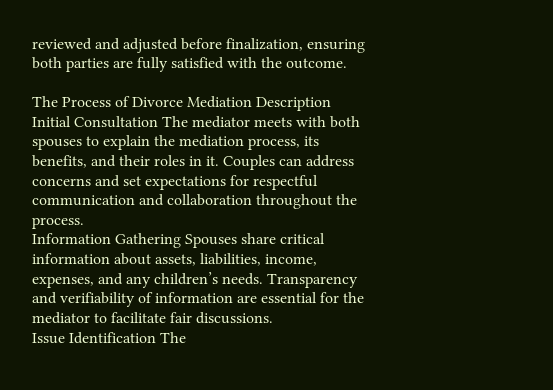reviewed and adjusted before finalization, ensuring both parties are fully satisfied with the outcome.

The Process of Divorce Mediation Description
Initial Consultation The mediator meets with both spouses to explain the mediation process, its benefits, and their roles in it. Couples can address concerns and set expectations for respectful communication and collaboration throughout the process.
Information Gathering Spouses share critical information about assets, liabilities, income, expenses, and any children’s needs. Transparency and verifiability of information are essential for the mediator to facilitate fair discussions.
Issue Identification The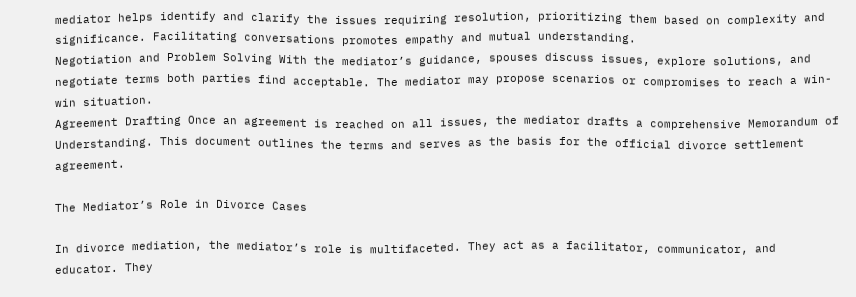mediator helps identify and clarify the issues requiring resolution, prioritizing them based on complexity and significance. Facilitating conversations promotes empathy and mutual understanding.
Negotiation and Problem Solving With the mediator’s guidance, spouses discuss issues, explore solutions, and negotiate terms both parties find acceptable. The mediator may propose scenarios or compromises to reach a win-win situation.
Agreement Drafting Once an agreement is reached on all issues, the mediator drafts a comprehensive Memorandum of Understanding. This document outlines the terms and serves as the basis for the official divorce settlement agreement.

The Mediator’s Role in Divorce Cases

In divorce mediation, the mediator’s role is multifaceted. They act as a facilitator, communicator, and educator. They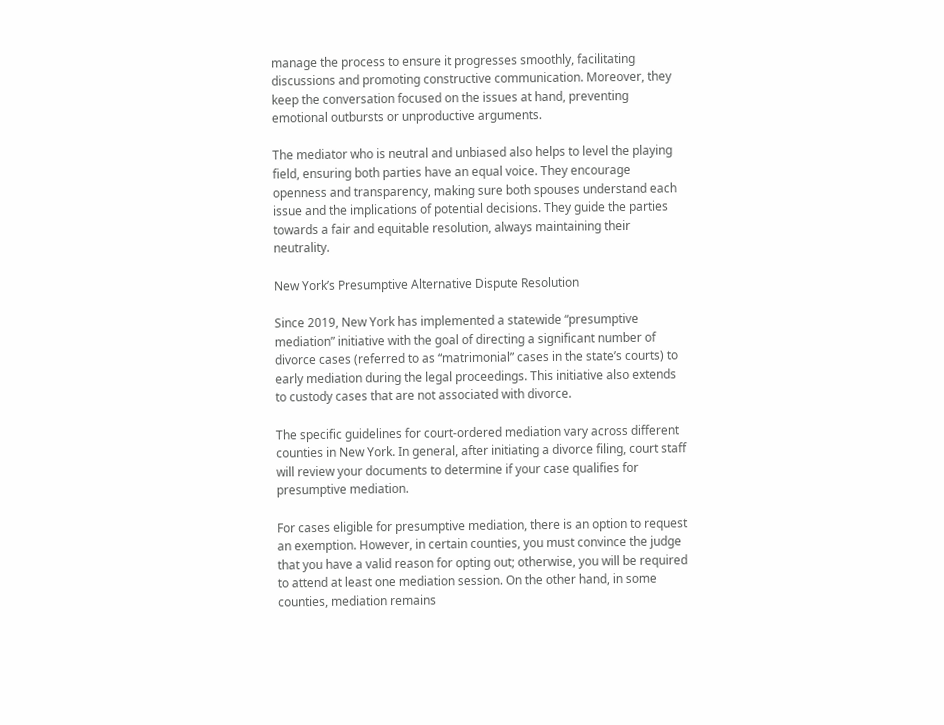manage the process to ensure it progresses smoothly, facilitating discussions and promoting constructive communication. Moreover, they keep the conversation focused on the issues at hand, preventing emotional outbursts or unproductive arguments.

The mediator who is neutral and unbiased also helps to level the playing field, ensuring both parties have an equal voice. They encourage openness and transparency, making sure both spouses understand each issue and the implications of potential decisions. They guide the parties towards a fair and equitable resolution, always maintaining their neutrality.

New York’s Presumptive Alternative Dispute Resolution

Since 2019, New York has implemented a statewide “presumptive mediation” initiative with the goal of directing a significant number of divorce cases (referred to as “matrimonial” cases in the state’s courts) to early mediation during the legal proceedings. This initiative also extends to custody cases that are not associated with divorce.

The specific guidelines for court-ordered mediation vary across different counties in New York. In general, after initiating a divorce filing, court staff will review your documents to determine if your case qualifies for presumptive mediation.

For cases eligible for presumptive mediation, there is an option to request an exemption. However, in certain counties, you must convince the judge that you have a valid reason for opting out; otherwise, you will be required to attend at least one mediation session. On the other hand, in some counties, mediation remains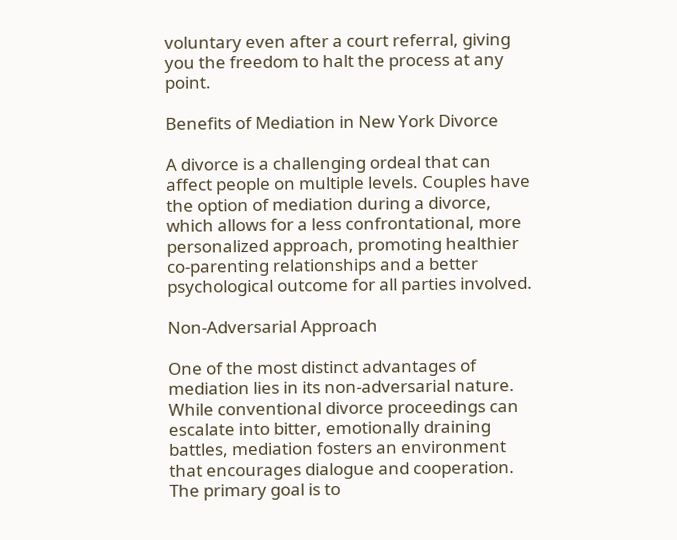voluntary even after a court referral, giving you the freedom to halt the process at any point.

Benefits of Mediation in New York Divorce

A divorce is a challenging ordeal that can affect people on multiple levels. Couples have the option of mediation during a divorce, which allows for a less confrontational, more personalized approach, promoting healthier co-parenting relationships and a better psychological outcome for all parties involved.

Non-Adversarial Approach

One of the most distinct advantages of mediation lies in its non-adversarial nature. While conventional divorce proceedings can escalate into bitter, emotionally draining battles, mediation fosters an environment that encourages dialogue and cooperation. The primary goal is to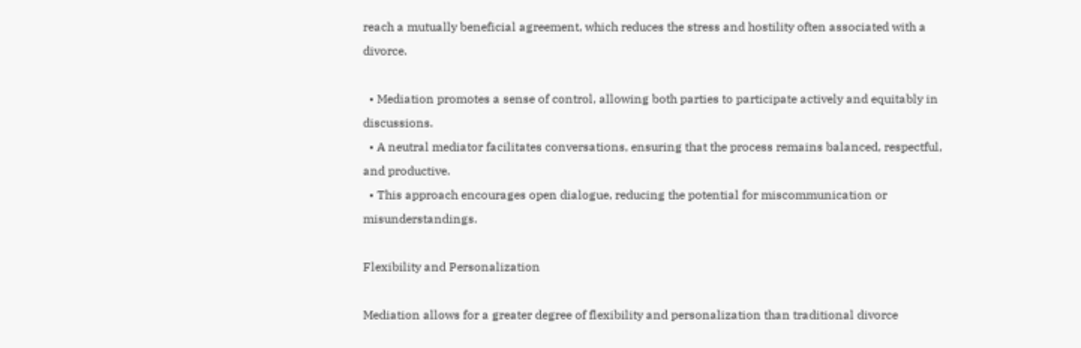reach a mutually beneficial agreement, which reduces the stress and hostility often associated with a divorce.

  • Mediation promotes a sense of control, allowing both parties to participate actively and equitably in discussions.
  • A neutral mediator facilitates conversations, ensuring that the process remains balanced, respectful, and productive.
  • This approach encourages open dialogue, reducing the potential for miscommunication or misunderstandings.

Flexibility and Personalization

Mediation allows for a greater degree of flexibility and personalization than traditional divorce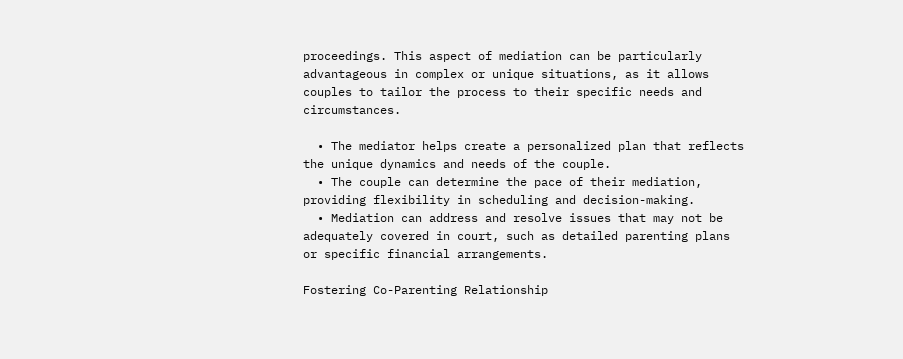proceedings. This aspect of mediation can be particularly advantageous in complex or unique situations, as it allows couples to tailor the process to their specific needs and circumstances.

  • The mediator helps create a personalized plan that reflects the unique dynamics and needs of the couple.
  • The couple can determine the pace of their mediation, providing flexibility in scheduling and decision-making.
  • Mediation can address and resolve issues that may not be adequately covered in court, such as detailed parenting plans or specific financial arrangements.

Fostering Co-Parenting Relationship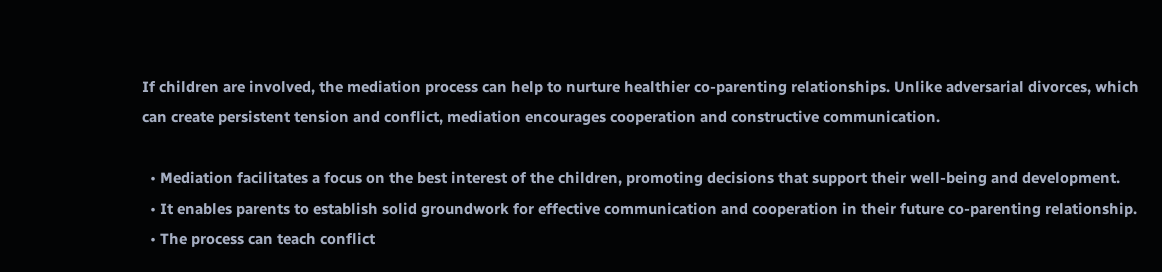If children are involved, the mediation process can help to nurture healthier co-parenting relationships. Unlike adversarial divorces, which can create persistent tension and conflict, mediation encourages cooperation and constructive communication.

  • Mediation facilitates a focus on the best interest of the children, promoting decisions that support their well-being and development.
  • It enables parents to establish solid groundwork for effective communication and cooperation in their future co-parenting relationship.
  • The process can teach conflict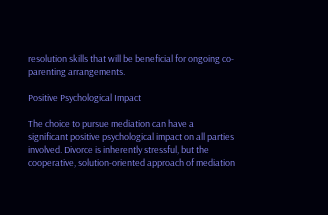resolution skills that will be beneficial for ongoing co-parenting arrangements.

Positive Psychological Impact

The choice to pursue mediation can have a significant positive psychological impact on all parties involved. Divorce is inherently stressful, but the cooperative, solution-oriented approach of mediation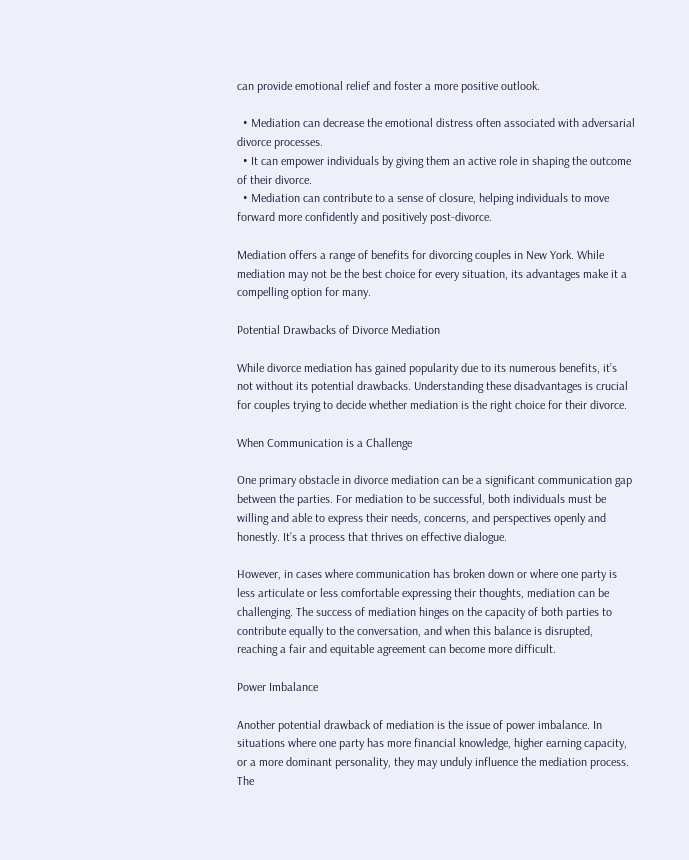can provide emotional relief and foster a more positive outlook.

  • Mediation can decrease the emotional distress often associated with adversarial divorce processes.
  • It can empower individuals by giving them an active role in shaping the outcome of their divorce.
  • Mediation can contribute to a sense of closure, helping individuals to move forward more confidently and positively post-divorce.

Mediation offers a range of benefits for divorcing couples in New York. While mediation may not be the best choice for every situation, its advantages make it a compelling option for many.

Potential Drawbacks of Divorce Mediation

While divorce mediation has gained popularity due to its numerous benefits, it’s not without its potential drawbacks. Understanding these disadvantages is crucial for couples trying to decide whether mediation is the right choice for their divorce.

When Communication is a Challenge

One primary obstacle in divorce mediation can be a significant communication gap between the parties. For mediation to be successful, both individuals must be willing and able to express their needs, concerns, and perspectives openly and honestly. It’s a process that thrives on effective dialogue.

However, in cases where communication has broken down or where one party is less articulate or less comfortable expressing their thoughts, mediation can be challenging. The success of mediation hinges on the capacity of both parties to contribute equally to the conversation, and when this balance is disrupted, reaching a fair and equitable agreement can become more difficult.

Power Imbalance

Another potential drawback of mediation is the issue of power imbalance. In situations where one party has more financial knowledge, higher earning capacity, or a more dominant personality, they may unduly influence the mediation process. The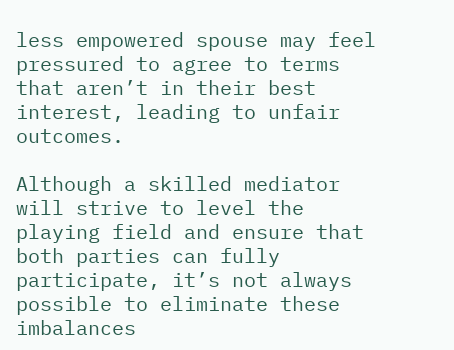less empowered spouse may feel pressured to agree to terms that aren’t in their best interest, leading to unfair outcomes.

Although a skilled mediator will strive to level the playing field and ensure that both parties can fully participate, it’s not always possible to eliminate these imbalances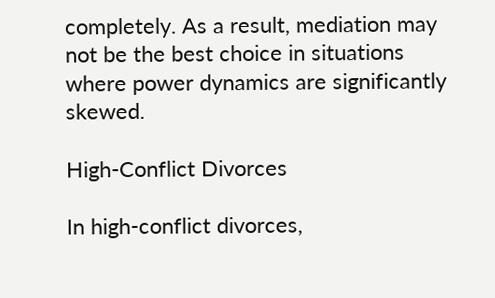completely. As a result, mediation may not be the best choice in situations where power dynamics are significantly skewed.

High-Conflict Divorces

In high-conflict divorces,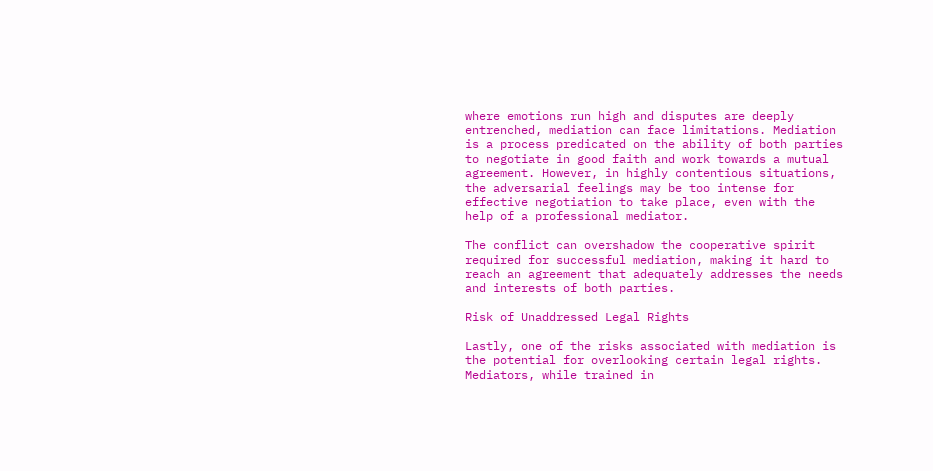where emotions run high and disputes are deeply entrenched, mediation can face limitations. Mediation is a process predicated on the ability of both parties to negotiate in good faith and work towards a mutual agreement. However, in highly contentious situations, the adversarial feelings may be too intense for effective negotiation to take place, even with the help of a professional mediator.

The conflict can overshadow the cooperative spirit required for successful mediation, making it hard to reach an agreement that adequately addresses the needs and interests of both parties.

Risk of Unaddressed Legal Rights

Lastly, one of the risks associated with mediation is the potential for overlooking certain legal rights. Mediators, while trained in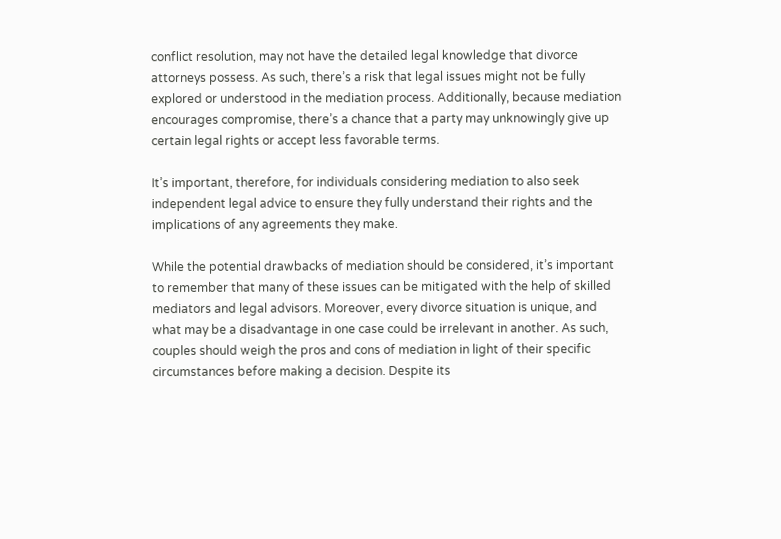conflict resolution, may not have the detailed legal knowledge that divorce attorneys possess. As such, there’s a risk that legal issues might not be fully explored or understood in the mediation process. Additionally, because mediation encourages compromise, there’s a chance that a party may unknowingly give up certain legal rights or accept less favorable terms.

It’s important, therefore, for individuals considering mediation to also seek independent legal advice to ensure they fully understand their rights and the implications of any agreements they make.

While the potential drawbacks of mediation should be considered, it’s important to remember that many of these issues can be mitigated with the help of skilled mediators and legal advisors. Moreover, every divorce situation is unique, and what may be a disadvantage in one case could be irrelevant in another. As such, couples should weigh the pros and cons of mediation in light of their specific circumstances before making a decision. Despite its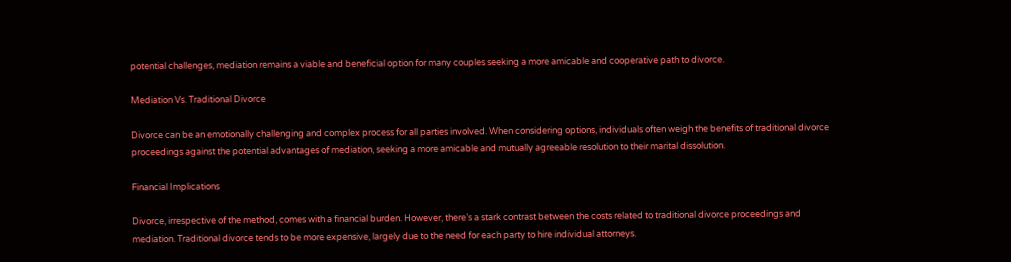potential challenges, mediation remains a viable and beneficial option for many couples seeking a more amicable and cooperative path to divorce.

Mediation Vs. Traditional Divorce

Divorce can be an emotionally challenging and complex process for all parties involved. When considering options, individuals often weigh the benefits of traditional divorce proceedings against the potential advantages of mediation, seeking a more amicable and mutually agreeable resolution to their marital dissolution.

Financial Implications

Divorce, irrespective of the method, comes with a financial burden. However, there’s a stark contrast between the costs related to traditional divorce proceedings and mediation. Traditional divorce tends to be more expensive, largely due to the need for each party to hire individual attorneys.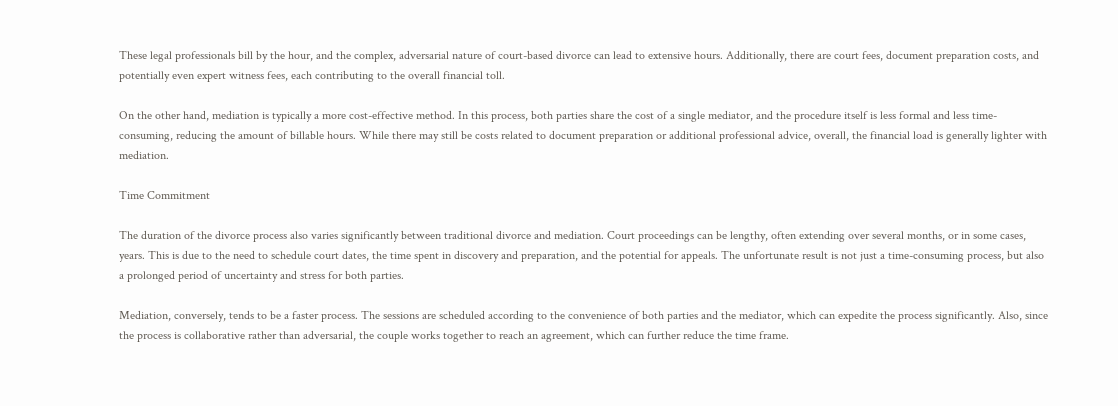These legal professionals bill by the hour, and the complex, adversarial nature of court-based divorce can lead to extensive hours. Additionally, there are court fees, document preparation costs, and potentially even expert witness fees, each contributing to the overall financial toll.

On the other hand, mediation is typically a more cost-effective method. In this process, both parties share the cost of a single mediator, and the procedure itself is less formal and less time-consuming, reducing the amount of billable hours. While there may still be costs related to document preparation or additional professional advice, overall, the financial load is generally lighter with mediation.

Time Commitment

The duration of the divorce process also varies significantly between traditional divorce and mediation. Court proceedings can be lengthy, often extending over several months, or in some cases, years. This is due to the need to schedule court dates, the time spent in discovery and preparation, and the potential for appeals. The unfortunate result is not just a time-consuming process, but also a prolonged period of uncertainty and stress for both parties.

Mediation, conversely, tends to be a faster process. The sessions are scheduled according to the convenience of both parties and the mediator, which can expedite the process significantly. Also, since the process is collaborative rather than adversarial, the couple works together to reach an agreement, which can further reduce the time frame.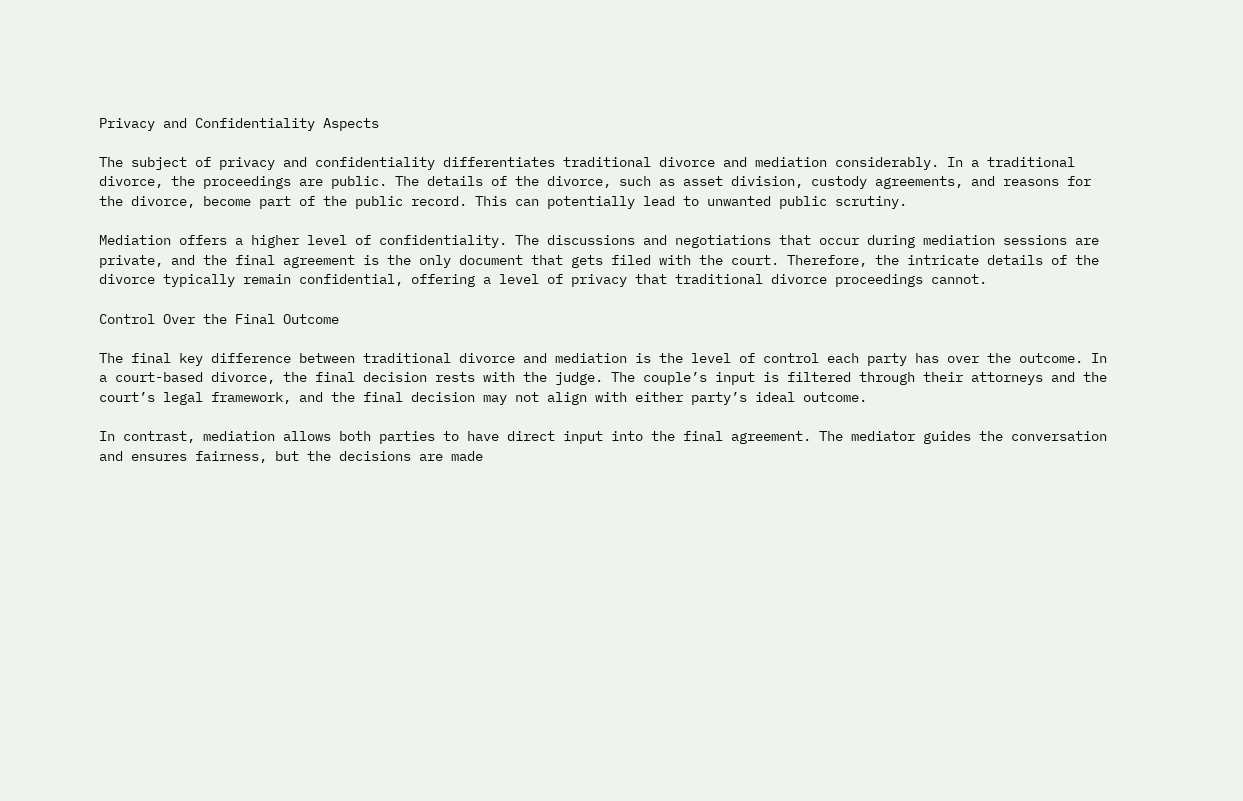Privacy and Confidentiality Aspects

The subject of privacy and confidentiality differentiates traditional divorce and mediation considerably. In a traditional divorce, the proceedings are public. The details of the divorce, such as asset division, custody agreements, and reasons for the divorce, become part of the public record. This can potentially lead to unwanted public scrutiny.

Mediation offers a higher level of confidentiality. The discussions and negotiations that occur during mediation sessions are private, and the final agreement is the only document that gets filed with the court. Therefore, the intricate details of the divorce typically remain confidential, offering a level of privacy that traditional divorce proceedings cannot.

Control Over the Final Outcome

The final key difference between traditional divorce and mediation is the level of control each party has over the outcome. In a court-based divorce, the final decision rests with the judge. The couple’s input is filtered through their attorneys and the court’s legal framework, and the final decision may not align with either party’s ideal outcome.

In contrast, mediation allows both parties to have direct input into the final agreement. The mediator guides the conversation and ensures fairness, but the decisions are made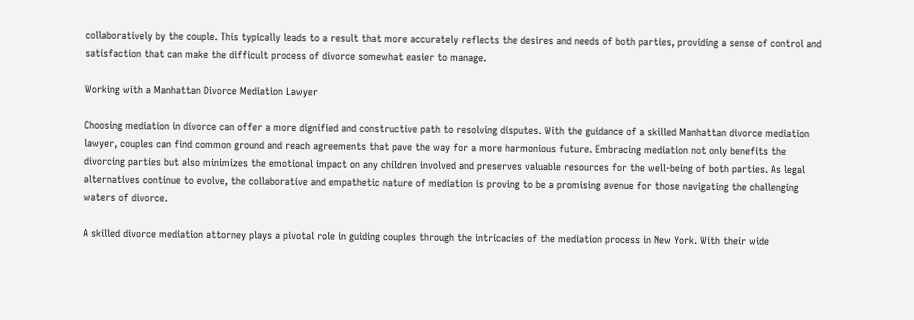collaboratively by the couple. This typically leads to a result that more accurately reflects the desires and needs of both parties, providing a sense of control and satisfaction that can make the difficult process of divorce somewhat easier to manage.

Working with a Manhattan Divorce Mediation Lawyer

Choosing mediation in divorce can offer a more dignified and constructive path to resolving disputes. With the guidance of a skilled Manhattan divorce mediation lawyer, couples can find common ground and reach agreements that pave the way for a more harmonious future. Embracing mediation not only benefits the divorcing parties but also minimizes the emotional impact on any children involved and preserves valuable resources for the well-being of both parties. As legal alternatives continue to evolve, the collaborative and empathetic nature of mediation is proving to be a promising avenue for those navigating the challenging waters of divorce.

A skilled divorce mediation attorney plays a pivotal role in guiding couples through the intricacies of the mediation process in New York. With their wide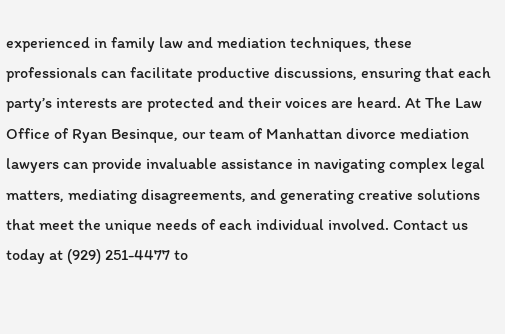experienced in family law and mediation techniques, these professionals can facilitate productive discussions, ensuring that each party’s interests are protected and their voices are heard. At The Law Office of Ryan Besinque, our team of Manhattan divorce mediation lawyers can provide invaluable assistance in navigating complex legal matters, mediating disagreements, and generating creative solutions that meet the unique needs of each individual involved. Contact us today at (929) 251-4477 to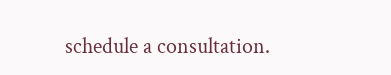schedule a consultation.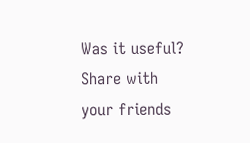Was it useful?
Share with your friends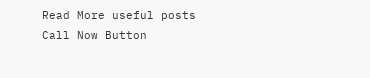Read More useful posts
Call Now Button